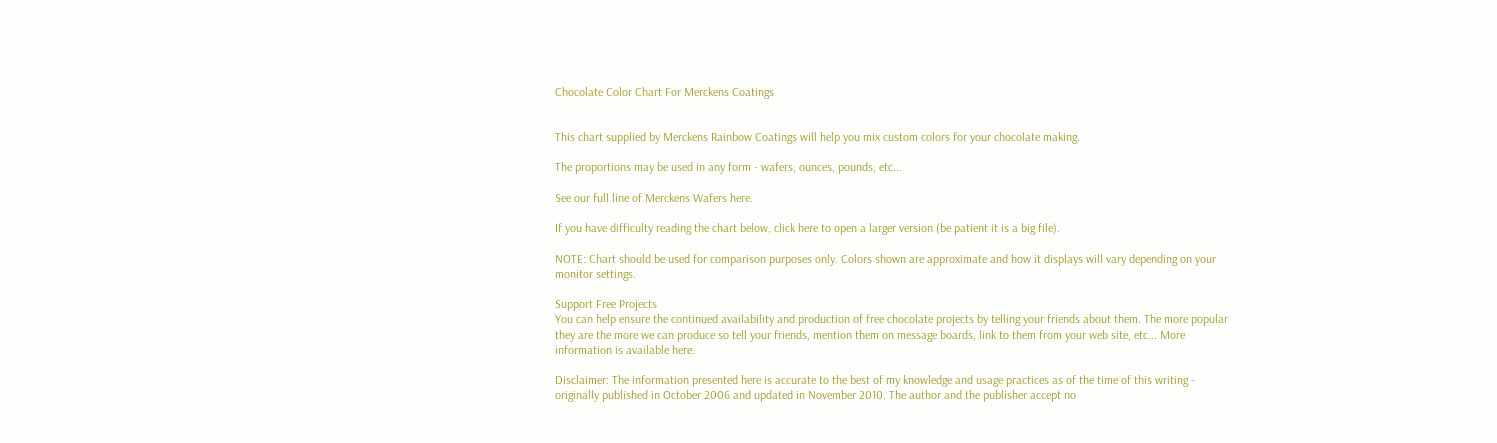Chocolate Color Chart For Merckens Coatings


This chart supplied by Merckens Rainbow Coatings will help you mix custom colors for your chocolate making.

The proportions may be used in any form - wafers, ounces, pounds, etc...

See our full line of Merckens Wafers here.

If you have difficulty reading the chart below, click here to open a larger version (be patient it is a big file).

NOTE: Chart should be used for comparison purposes only. Colors shown are approximate and how it displays will vary depending on your monitor settings.

Support Free Projects
You can help ensure the continued availability and production of free chocolate projects by telling your friends about them. The more popular they are the more we can produce so tell your friends, mention them on message boards, link to them from your web site, etc... More information is available here.

Disclaimer: The information presented here is accurate to the best of my knowledge and usage practices as of the time of this writing - originally published in October 2006 and updated in November 2010. The author and the publisher accept no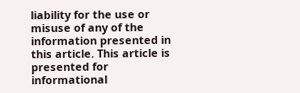liability for the use or misuse of any of the information presented in this article. This article is presented for informational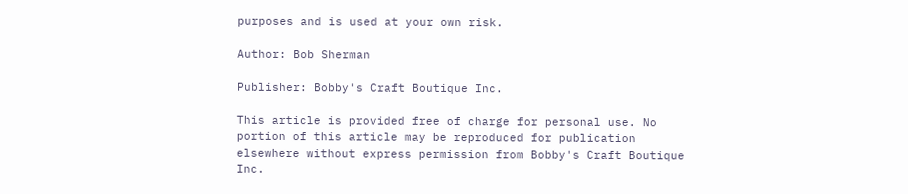purposes and is used at your own risk.

Author: Bob Sherman

Publisher: Bobby's Craft Boutique Inc.

This article is provided free of charge for personal use. No portion of this article may be reproduced for publication elsewhere without express permission from Bobby's Craft Boutique Inc.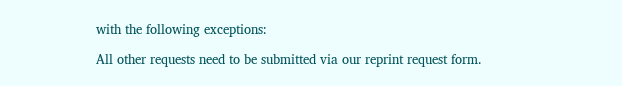with the following exceptions:

All other requests need to be submitted via our reprint request form.